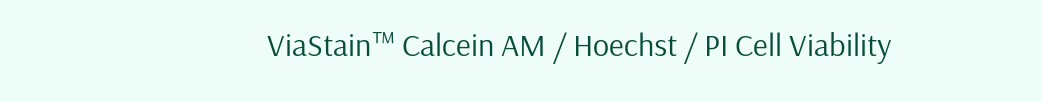ViaStain™ Calcein AM / Hoechst / PI Cell Viability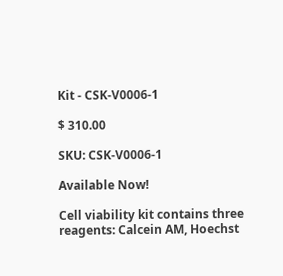Kit - CSK-V0006-1

$ 310.00

SKU: CSK-V0006-1

Available Now!

Cell viability kit contains three reagents: Calcein AM, Hoechst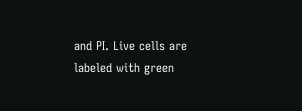and PI. Live cells are labeled with green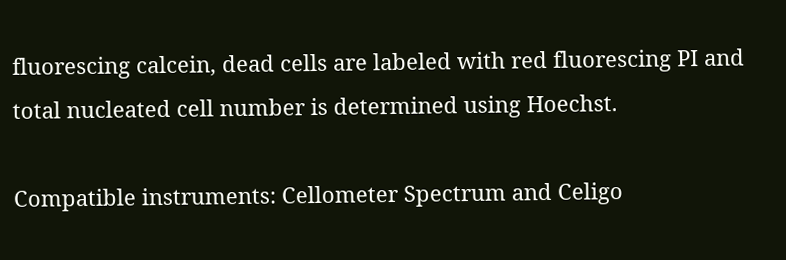fluorescing calcein, dead cells are labeled with red fluorescing PI and total nucleated cell number is determined using Hoechst.

Compatible instruments: Cellometer Spectrum and Celigo